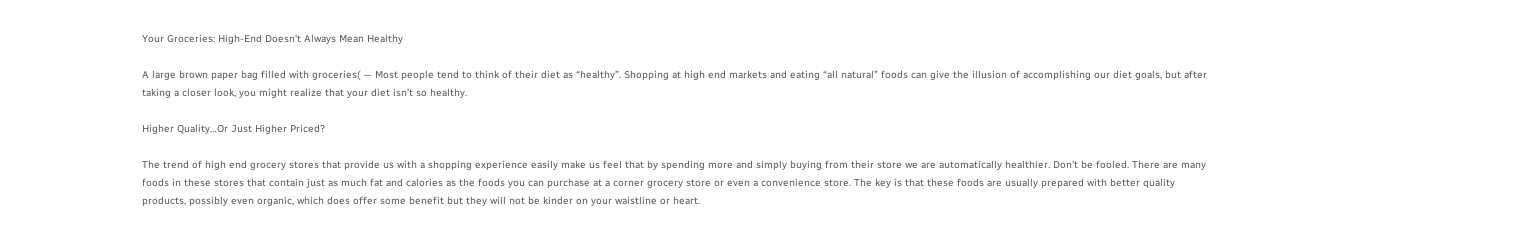Your Groceries: High-End Doesn’t Always Mean Healthy

A large brown paper bag filled with groceries( — Most people tend to think of their diet as “healthy”. Shopping at high end markets and eating “all natural” foods can give the illusion of accomplishing our diet goals, but after taking a closer look, you might realize that your diet isn’t so healthy.

Higher Quality…Or Just Higher Priced?

The trend of high end grocery stores that provide us with a shopping experience easily make us feel that by spending more and simply buying from their store we are automatically healthier. Don’t be fooled. There are many foods in these stores that contain just as much fat and calories as the foods you can purchase at a corner grocery store or even a convenience store. The key is that these foods are usually prepared with better quality products, possibly even organic, which does offer some benefit but they will not be kinder on your waistline or heart.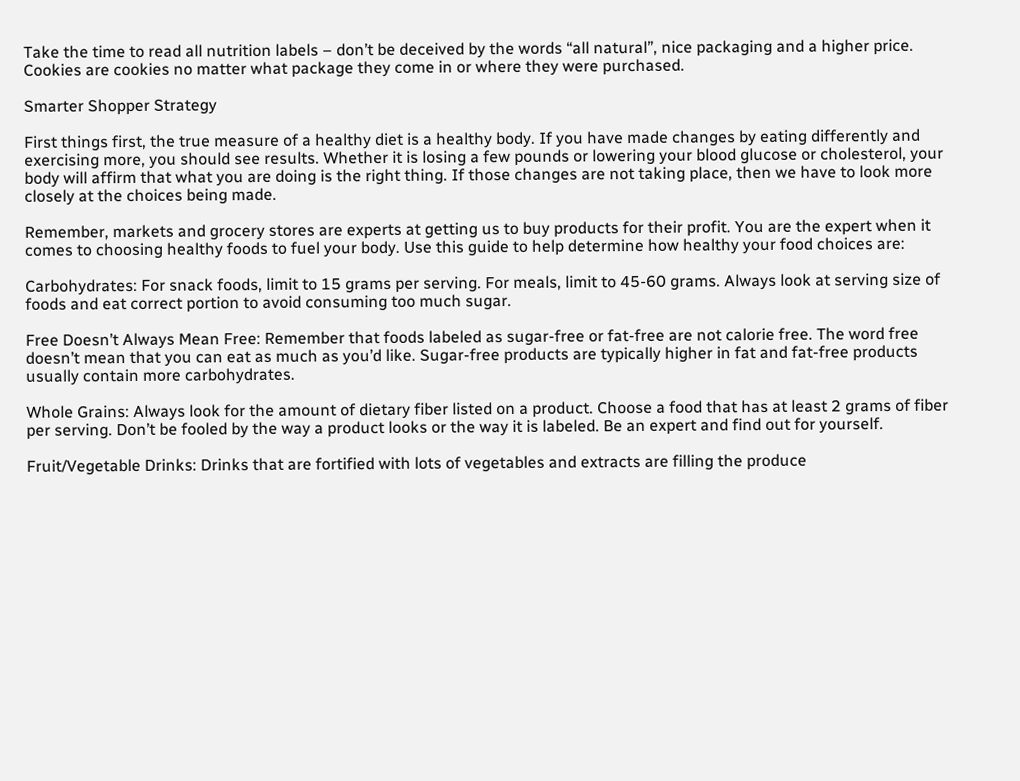Take the time to read all nutrition labels – don’t be deceived by the words “all natural”, nice packaging and a higher price. Cookies are cookies no matter what package they come in or where they were purchased.

Smarter Shopper Strategy

First things first, the true measure of a healthy diet is a healthy body. If you have made changes by eating differently and exercising more, you should see results. Whether it is losing a few pounds or lowering your blood glucose or cholesterol, your body will affirm that what you are doing is the right thing. If those changes are not taking place, then we have to look more closely at the choices being made.

Remember, markets and grocery stores are experts at getting us to buy products for their profit. You are the expert when it comes to choosing healthy foods to fuel your body. Use this guide to help determine how healthy your food choices are:

Carbohydrates: For snack foods, limit to 15 grams per serving. For meals, limit to 45-60 grams. Always look at serving size of foods and eat correct portion to avoid consuming too much sugar.

Free Doesn’t Always Mean Free: Remember that foods labeled as sugar-free or fat-free are not calorie free. The word free doesn’t mean that you can eat as much as you’d like. Sugar-free products are typically higher in fat and fat-free products usually contain more carbohydrates.

Whole Grains: Always look for the amount of dietary fiber listed on a product. Choose a food that has at least 2 grams of fiber per serving. Don’t be fooled by the way a product looks or the way it is labeled. Be an expert and find out for yourself.

Fruit/Vegetable Drinks: Drinks that are fortified with lots of vegetables and extracts are filling the produce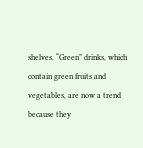shelves. “Green” drinks, which contain green fruits and vegetables, are now a trend because they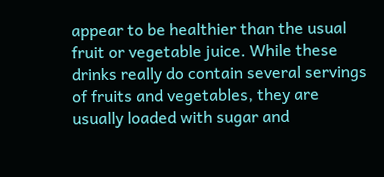appear to be healthier than the usual fruit or vegetable juice. While these drinks really do contain several servings of fruits and vegetables, they are usually loaded with sugar and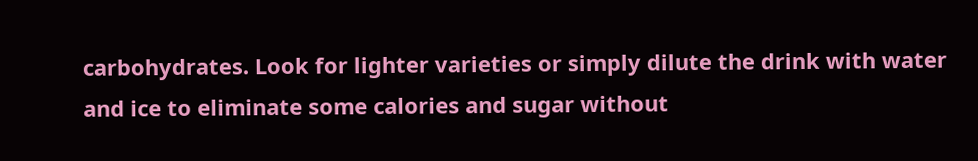carbohydrates. Look for lighter varieties or simply dilute the drink with water and ice to eliminate some calories and sugar without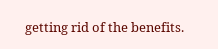getting rid of the benefits.